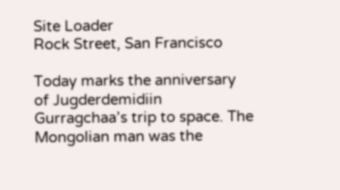Site Loader
Rock Street, San Francisco

Today marks the anniversary of Jugderdemidiin Gurragchaa’s trip to space. The Mongolian man was the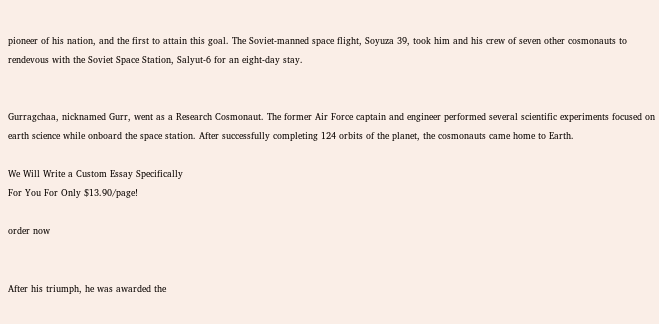pioneer of his nation, and the first to attain this goal. The Soviet-manned space flight, Soyuza 39, took him and his crew of seven other cosmonauts to rendevous with the Soviet Space Station, Salyut-6 for an eight-day stay.


Gurragchaa, nicknamed Gurr, went as a Research Cosmonaut. The former Air Force captain and engineer performed several scientific experiments focused on earth science while onboard the space station. After successfully completing 124 orbits of the planet, the cosmonauts came home to Earth.

We Will Write a Custom Essay Specifically
For You For Only $13.90/page!

order now


After his triumph, he was awarded the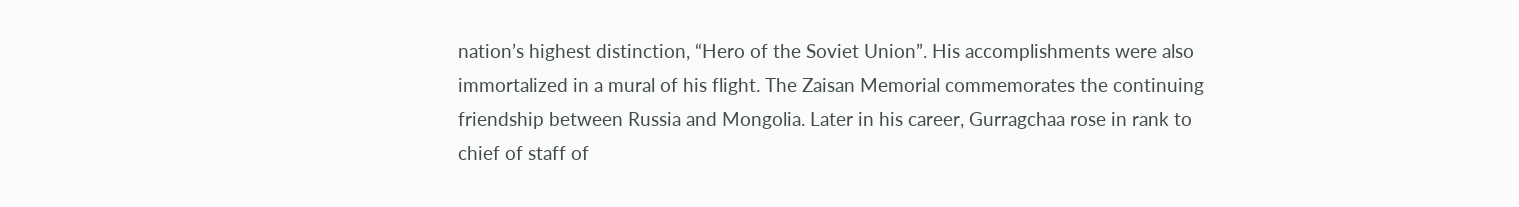nation’s highest distinction, “Hero of the Soviet Union”. His accomplishments were also immortalized in a mural of his flight. The Zaisan Memorial commemorates the continuing friendship between Russia and Mongolia. Later in his career, Gurragchaa rose in rank to chief of staff of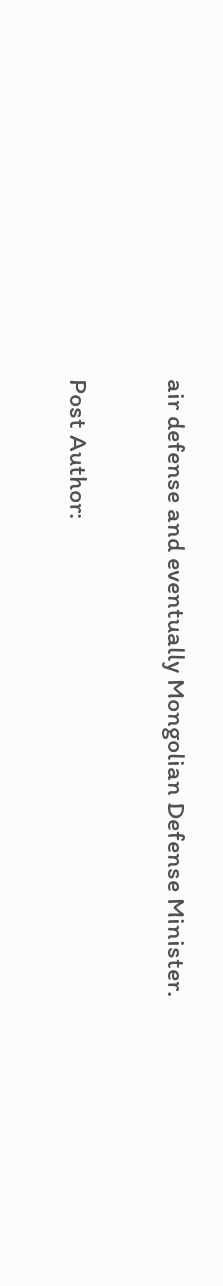air defense and eventually Mongolian Defense Minister.

Post Author: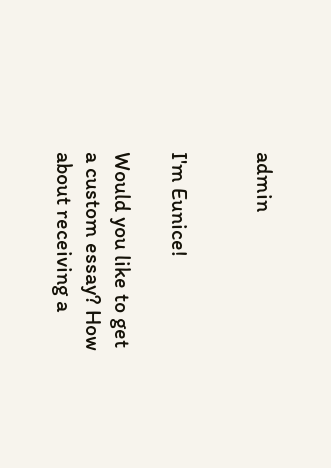admin


I'm Eunice!

Would you like to get a custom essay? How about receiving a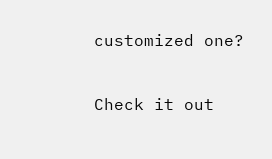customized one?

Check it out